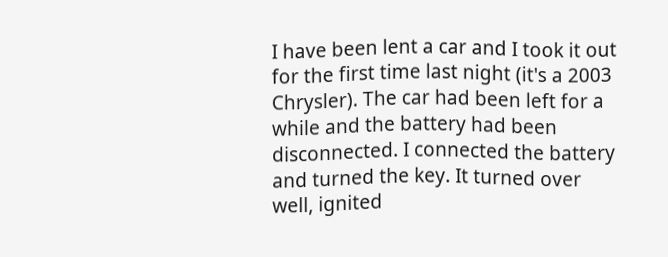I have been lent a car and I took it out for the first time last night (it's a 2003 Chrysler). The car had been left for a while and the battery had been disconnected. I connected the battery and turned the key. It turned over well, ignited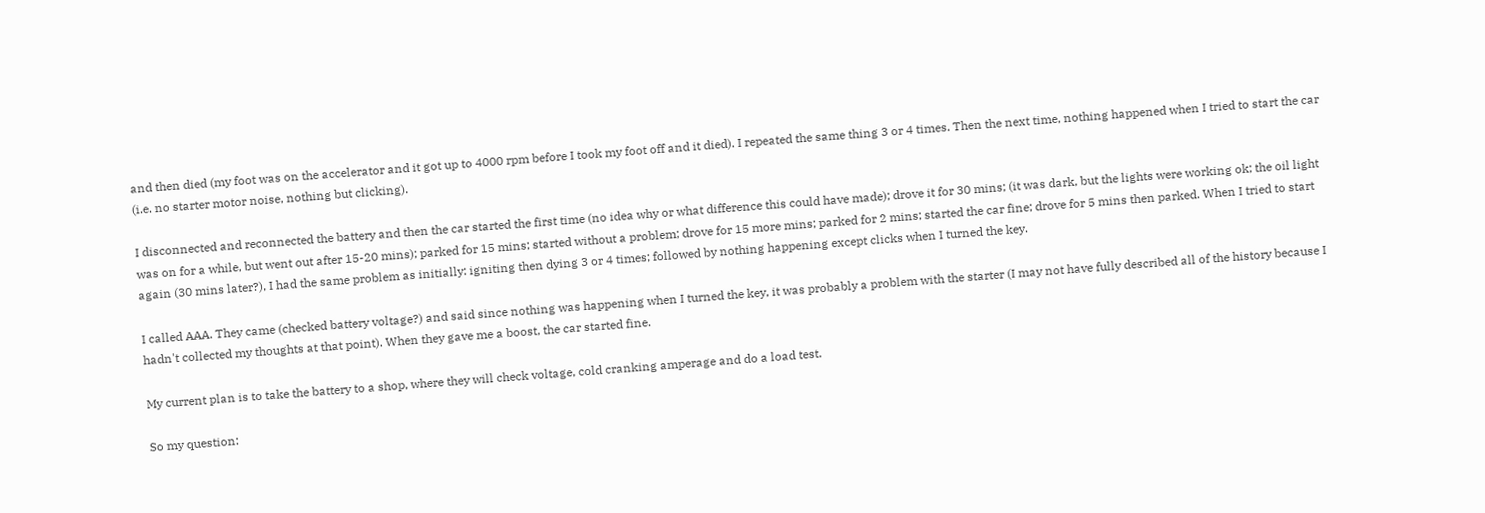and then died (my foot was on the accelerator and it got up to 4000 rpm before I took my foot off and it died). I repeated the same thing 3 or 4 times. Then the next time, nothing happened when I tried to start the car (i.e. no starter motor noise, nothing but clicking).

I disconnected and reconnected the battery and then the car started the first time (no idea why or what difference this could have made); drove it for 30 mins; (it was dark, but the lights were working ok; the oil light was on for a while, but went out after 15-20 mins); parked for 15 mins; started without a problem; drove for 15 more mins; parked for 2 mins; started the car fine; drove for 5 mins then parked. When I tried to start again (30 mins later?), I had the same problem as initially: igniting then dying 3 or 4 times; followed by nothing happening except clicks when I turned the key.

I called AAA. They came (checked battery voltage?) and said since nothing was happening when I turned the key, it was probably a problem with the starter (I may not have fully described all of the history because I hadn't collected my thoughts at that point). When they gave me a boost, the car started fine.

My current plan is to take the battery to a shop, where they will check voltage, cold cranking amperage and do a load test.

So my question: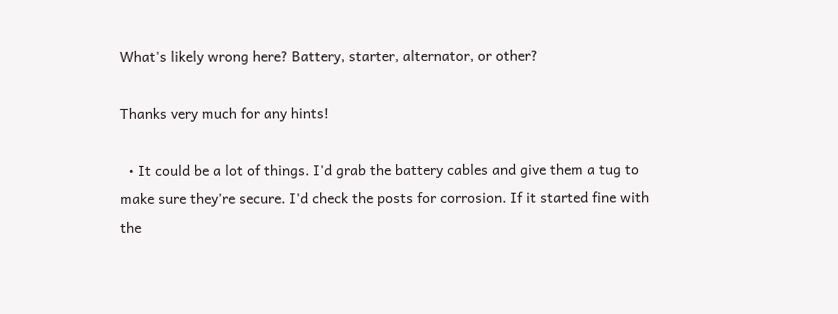What's likely wrong here? Battery, starter, alternator, or other?

Thanks very much for any hints!

  • It could be a lot of things. I'd grab the battery cables and give them a tug to make sure they're secure. I'd check the posts for corrosion. If it started fine with the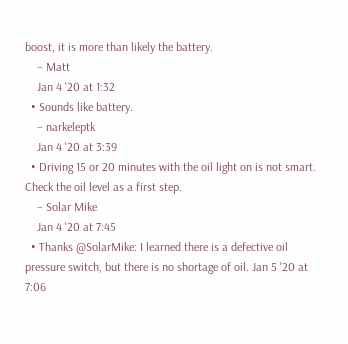boost, it is more than likely the battery.
    – Matt
    Jan 4 '20 at 1:32
  • Sounds like battery.
    – narkeleptk
    Jan 4 '20 at 3:39
  • Driving 15 or 20 minutes with the oil light on is not smart. Check the oil level as a first step.
    – Solar Mike
    Jan 4 '20 at 7:45
  • Thanks @SolarMike: I learned there is a defective oil pressure switch, but there is no shortage of oil. Jan 5 '20 at 7:06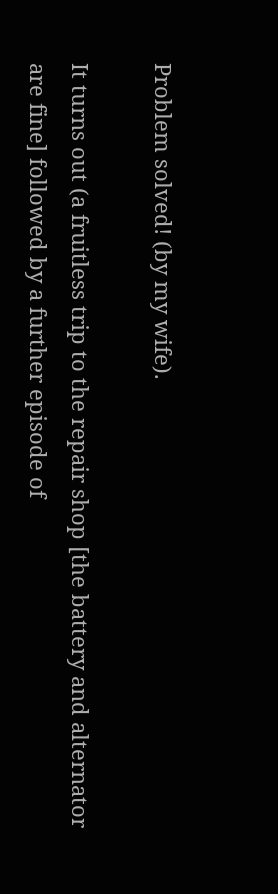Problem solved! (by my wife).

It turns out (a fruitless trip to the repair shop [the battery and alternator are fine] followed by a further episode of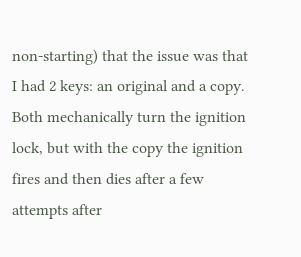non-starting) that the issue was that I had 2 keys: an original and a copy. Both mechanically turn the ignition lock, but with the copy the ignition fires and then dies after a few attempts after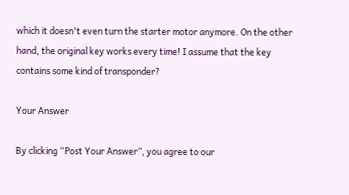which it doesn't even turn the starter motor anymore. On the other hand, the original key works every time! I assume that the key contains some kind of transponder?

Your Answer

By clicking “Post Your Answer”, you agree to our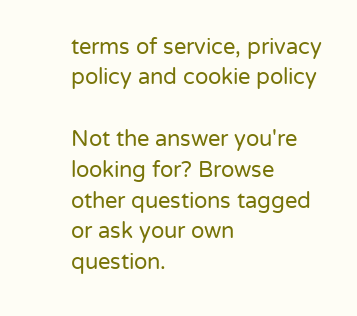terms of service, privacy policy and cookie policy

Not the answer you're looking for? Browse other questions tagged or ask your own question.